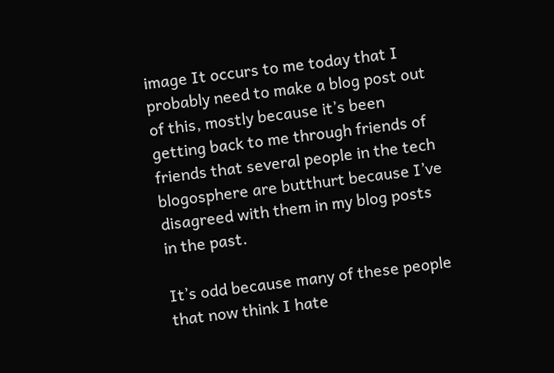image It occurs to me today that I probably need to make a blog post out of this, mostly because it’s been getting back to me through friends of friends that several people in the tech blogosphere are butthurt because I’ve disagreed with them in my blog posts in the past.

It’s odd because many of these people that now think I hate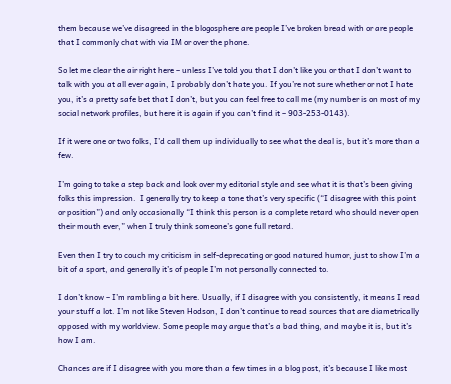them because we’ve disagreed in the blogosphere are people I’ve broken bread with or are people that I commonly chat with via IM or over the phone.

So let me clear the air right here – unless I’ve told you that I don’t like you or that I don’t want to talk with you at all ever again, I probably don’t hate you. If you’re not sure whether or not I hate you, it’s a pretty safe bet that I don’t, but you can feel free to call me (my number is on most of my social network profiles, but here it is again if you can’t find it – 903-253-0143).

If it were one or two folks, I’d call them up individually to see what the deal is, but it’s more than a few.

I’m going to take a step back and look over my editorial style and see what it is that’s been giving folks this impression.  I generally try to keep a tone that’s very specific (“I disagree with this point or position”) and only occasionally “I think this person is a complete retard who should never open their mouth ever,” when I truly think someone’s gone full retard.

Even then I try to couch my criticism in self-deprecating or good natured humor, just to show I’m a bit of a sport, and generally it’s of people I’m not personally connected to.

I don’t know – I’m rambling a bit here. Usually, if I disagree with you consistently, it means I read your stuff a lot. I’m not like Steven Hodson, I don’t continue to read sources that are diametrically opposed with my worldview. Some people may argue that’s a bad thing, and maybe it is, but it’s how I am.

Chances are if I disagree with you more than a few times in a blog post, it’s because I like most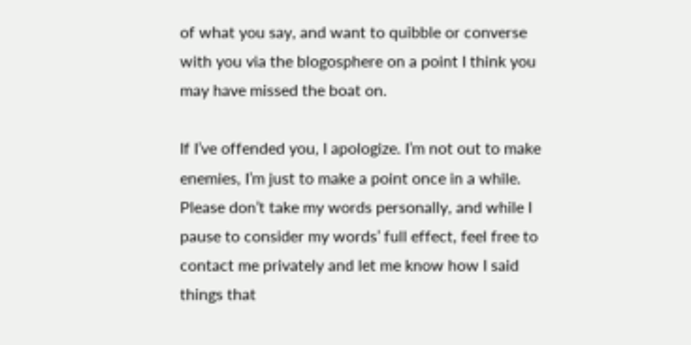of what you say, and want to quibble or converse with you via the blogosphere on a point I think you may have missed the boat on.

If I’ve offended you, I apologize. I’m not out to make enemies, I’m just to make a point once in a while. Please don’t take my words personally, and while I pause to consider my words’ full effect, feel free to contact me privately and let me know how I said things that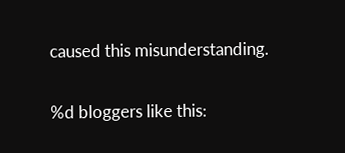caused this misunderstanding.

%d bloggers like this: